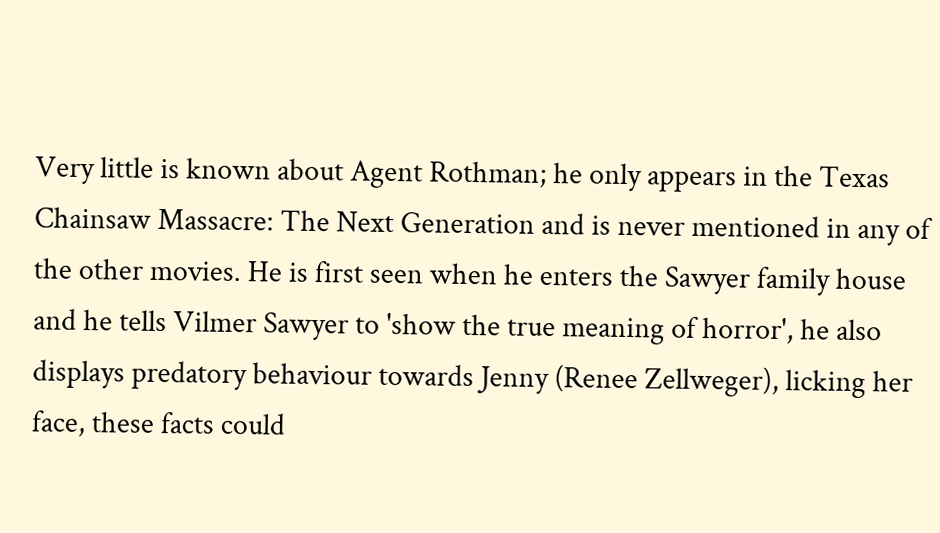Very little is known about Agent Rothman; he only appears in the Texas Chainsaw Massacre: The Next Generation and is never mentioned in any of the other movies. He is first seen when he enters the Sawyer family house and he tells Vilmer Sawyer to 'show the true meaning of horror', he also displays predatory behaviour towards Jenny (Renee Zellweger), licking her face, these facts could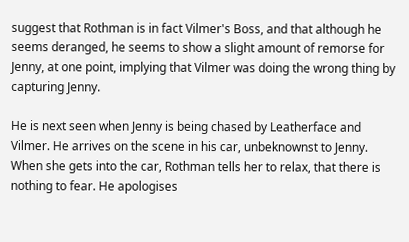suggest that Rothman is in fact Vilmer's Boss, and that although he seems deranged, he seems to show a slight amount of remorse for Jenny, at one point, implying that Vilmer was doing the wrong thing by capturing Jenny.

He is next seen when Jenny is being chased by Leatherface and Vilmer. He arrives on the scene in his car, unbeknownst to Jenny. When she gets into the car, Rothman tells her to relax, that there is nothing to fear. He apologises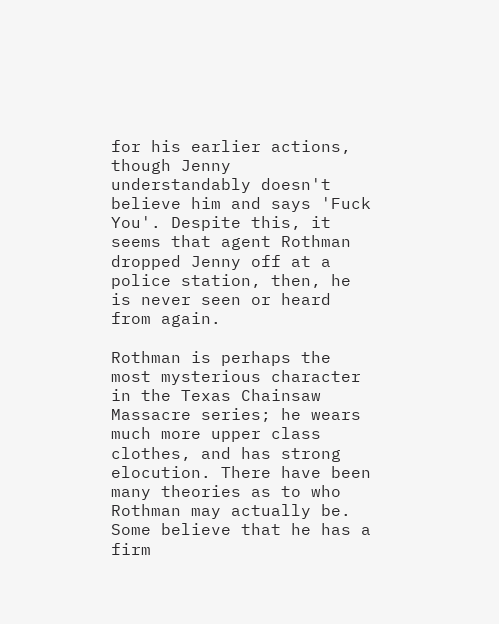for his earlier actions, though Jenny understandably doesn't believe him and says 'Fuck You'. Despite this, it seems that agent Rothman dropped Jenny off at a police station, then, he is never seen or heard from again.

Rothman is perhaps the most mysterious character in the Texas Chainsaw Massacre series; he wears much more upper class clothes, and has strong elocution. There have been many theories as to who Rothman may actually be. Some believe that he has a firm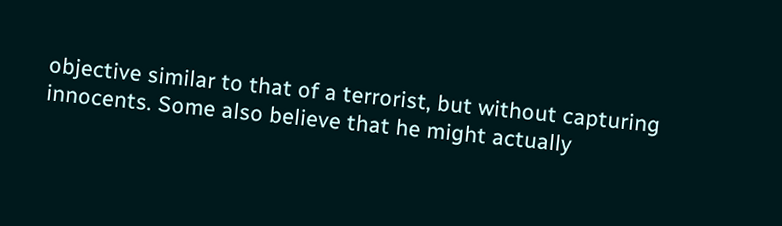objective similar to that of a terrorist, but without capturing innocents. Some also believe that he might actually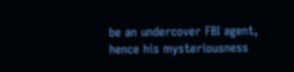be an undercover FBI agent, hence his mysteriousness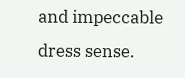and impeccable dress sense.